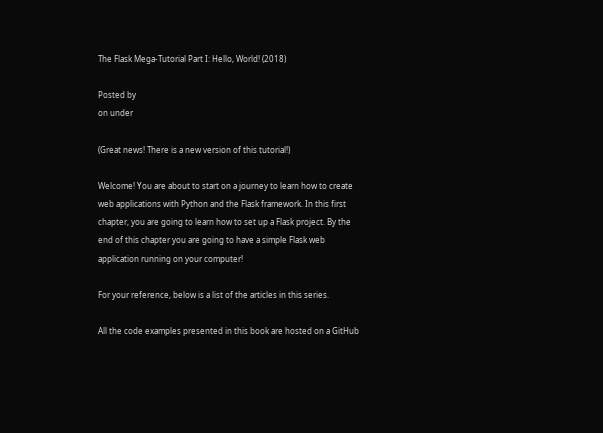The Flask Mega-Tutorial Part I: Hello, World! (2018)

Posted by
on under

(Great news! There is a new version of this tutorial!)

Welcome! You are about to start on a journey to learn how to create web applications with Python and the Flask framework. In this first chapter, you are going to learn how to set up a Flask project. By the end of this chapter you are going to have a simple Flask web application running on your computer!

For your reference, below is a list of the articles in this series.

All the code examples presented in this book are hosted on a GitHub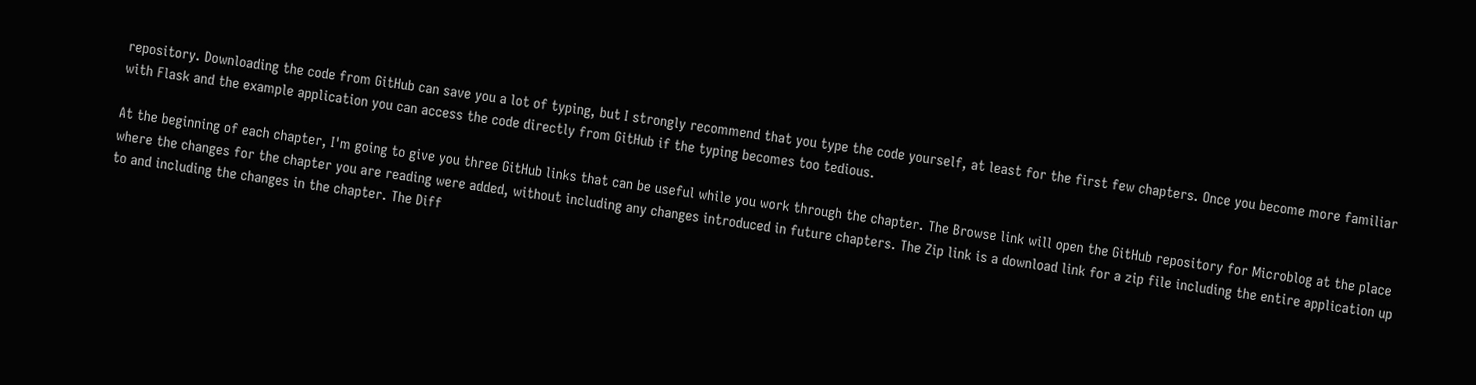repository. Downloading the code from GitHub can save you a lot of typing, but I strongly recommend that you type the code yourself, at least for the first few chapters. Once you become more familiar with Flask and the example application you can access the code directly from GitHub if the typing becomes too tedious.

At the beginning of each chapter, I'm going to give you three GitHub links that can be useful while you work through the chapter. The Browse link will open the GitHub repository for Microblog at the place where the changes for the chapter you are reading were added, without including any changes introduced in future chapters. The Zip link is a download link for a zip file including the entire application up to and including the changes in the chapter. The Diff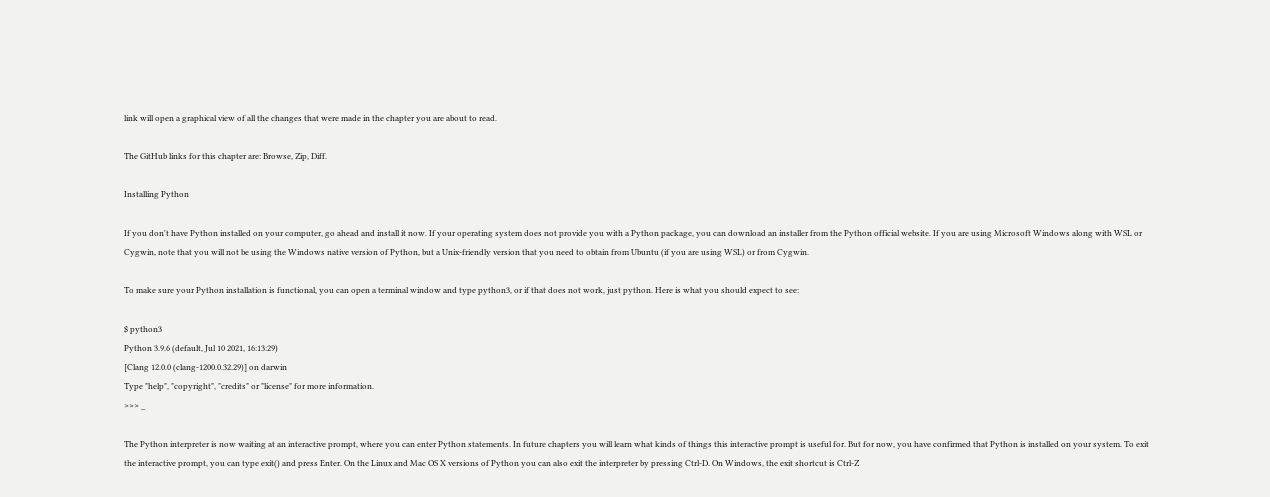link will open a graphical view of all the changes that were made in the chapter you are about to read.

The GitHub links for this chapter are: Browse, Zip, Diff.

Installing Python

If you don't have Python installed on your computer, go ahead and install it now. If your operating system does not provide you with a Python package, you can download an installer from the Python official website. If you are using Microsoft Windows along with WSL or Cygwin, note that you will not be using the Windows native version of Python, but a Unix-friendly version that you need to obtain from Ubuntu (if you are using WSL) or from Cygwin.

To make sure your Python installation is functional, you can open a terminal window and type python3, or if that does not work, just python. Here is what you should expect to see:

$ python3
Python 3.9.6 (default, Jul 10 2021, 16:13:29)
[Clang 12.0.0 (clang-1200.0.32.29)] on darwin
Type "help", "copyright", "credits" or "license" for more information.
>>> _

The Python interpreter is now waiting at an interactive prompt, where you can enter Python statements. In future chapters you will learn what kinds of things this interactive prompt is useful for. But for now, you have confirmed that Python is installed on your system. To exit the interactive prompt, you can type exit() and press Enter. On the Linux and Mac OS X versions of Python you can also exit the interpreter by pressing Ctrl-D. On Windows, the exit shortcut is Ctrl-Z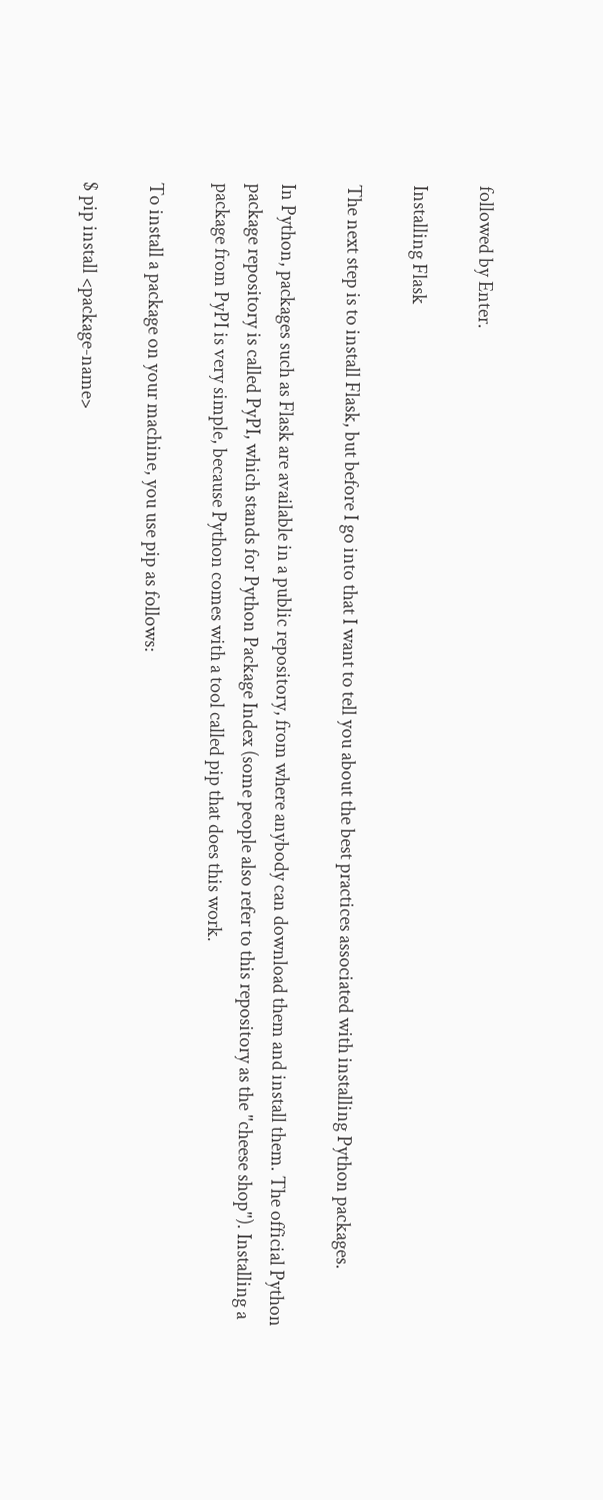followed by Enter.

Installing Flask

The next step is to install Flask, but before I go into that I want to tell you about the best practices associated with installing Python packages.

In Python, packages such as Flask are available in a public repository, from where anybody can download them and install them. The official Python package repository is called PyPI, which stands for Python Package Index (some people also refer to this repository as the "cheese shop"). Installing a package from PyPI is very simple, because Python comes with a tool called pip that does this work.

To install a package on your machine, you use pip as follows:

$ pip install <package-name>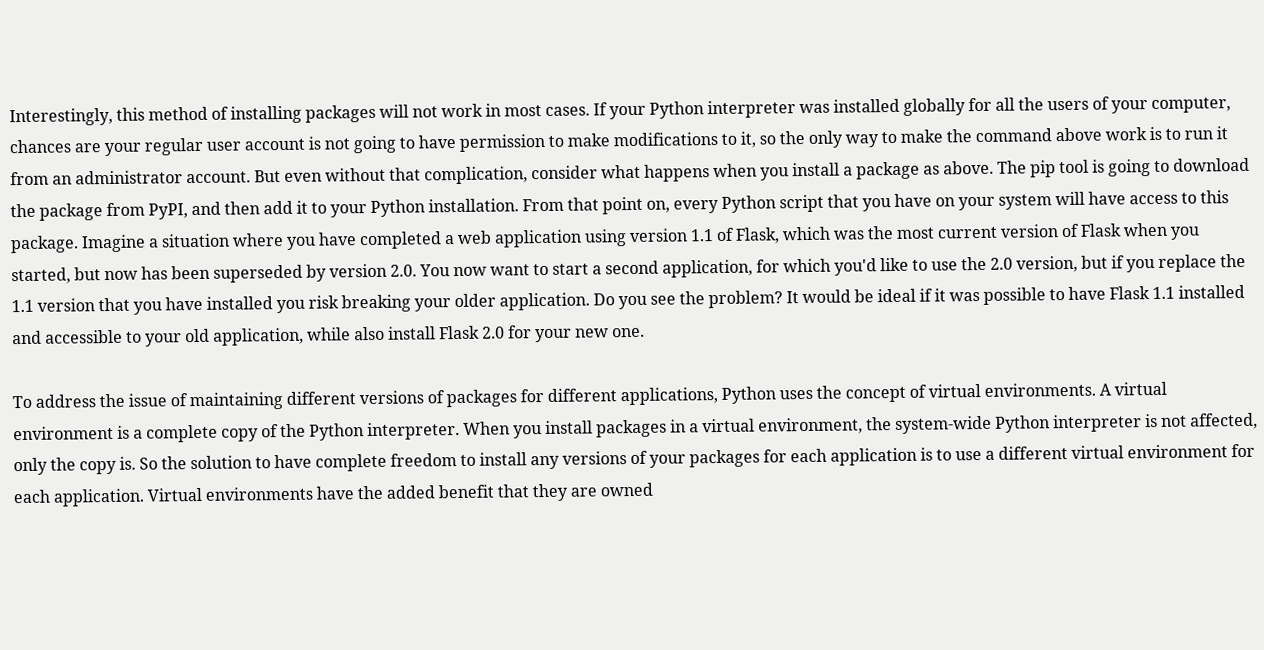Interestingly, this method of installing packages will not work in most cases. If your Python interpreter was installed globally for all the users of your computer, chances are your regular user account is not going to have permission to make modifications to it, so the only way to make the command above work is to run it from an administrator account. But even without that complication, consider what happens when you install a package as above. The pip tool is going to download the package from PyPI, and then add it to your Python installation. From that point on, every Python script that you have on your system will have access to this package. Imagine a situation where you have completed a web application using version 1.1 of Flask, which was the most current version of Flask when you started, but now has been superseded by version 2.0. You now want to start a second application, for which you'd like to use the 2.0 version, but if you replace the 1.1 version that you have installed you risk breaking your older application. Do you see the problem? It would be ideal if it was possible to have Flask 1.1 installed and accessible to your old application, while also install Flask 2.0 for your new one.

To address the issue of maintaining different versions of packages for different applications, Python uses the concept of virtual environments. A virtual environment is a complete copy of the Python interpreter. When you install packages in a virtual environment, the system-wide Python interpreter is not affected, only the copy is. So the solution to have complete freedom to install any versions of your packages for each application is to use a different virtual environment for each application. Virtual environments have the added benefit that they are owned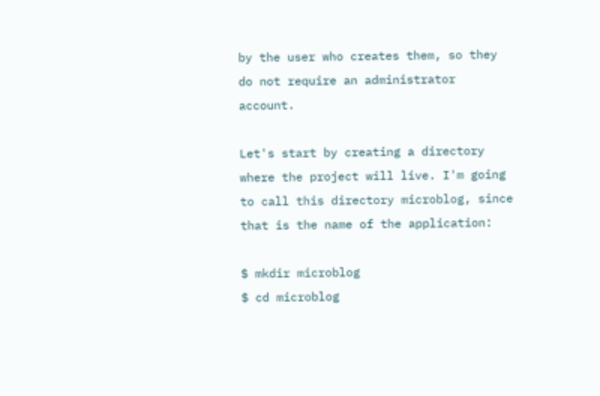by the user who creates them, so they do not require an administrator account.

Let's start by creating a directory where the project will live. I'm going to call this directory microblog, since that is the name of the application:

$ mkdir microblog
$ cd microblog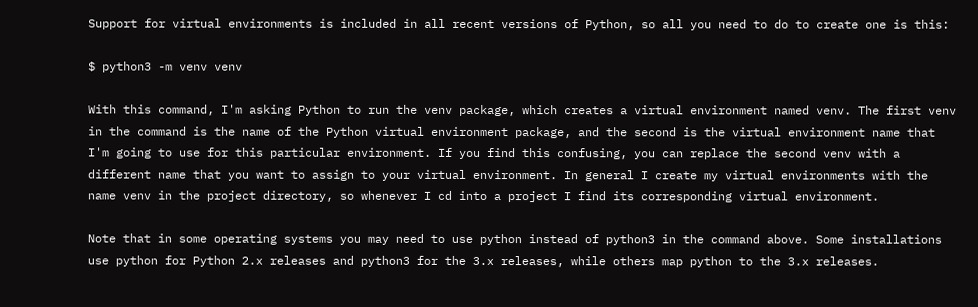Support for virtual environments is included in all recent versions of Python, so all you need to do to create one is this:

$ python3 -m venv venv

With this command, I'm asking Python to run the venv package, which creates a virtual environment named venv. The first venv in the command is the name of the Python virtual environment package, and the second is the virtual environment name that I'm going to use for this particular environment. If you find this confusing, you can replace the second venv with a different name that you want to assign to your virtual environment. In general I create my virtual environments with the name venv in the project directory, so whenever I cd into a project I find its corresponding virtual environment.

Note that in some operating systems you may need to use python instead of python3 in the command above. Some installations use python for Python 2.x releases and python3 for the 3.x releases, while others map python to the 3.x releases.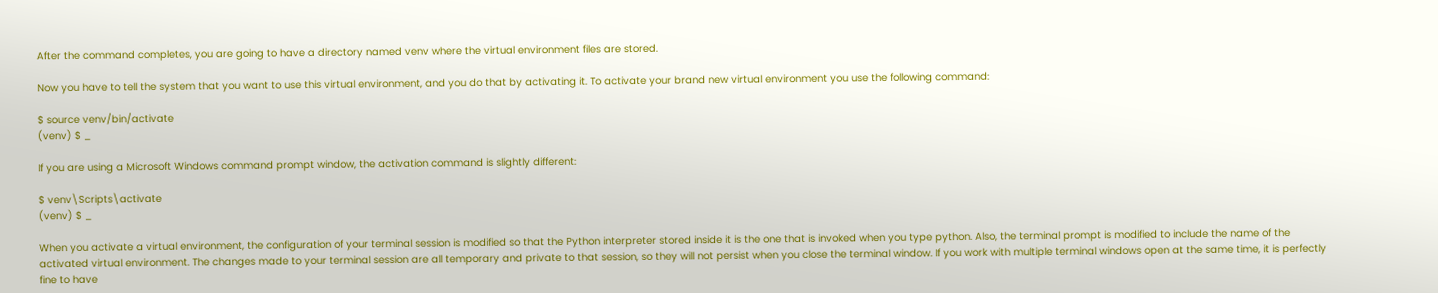After the command completes, you are going to have a directory named venv where the virtual environment files are stored.

Now you have to tell the system that you want to use this virtual environment, and you do that by activating it. To activate your brand new virtual environment you use the following command:

$ source venv/bin/activate
(venv) $ _

If you are using a Microsoft Windows command prompt window, the activation command is slightly different:

$ venv\Scripts\activate
(venv) $ _

When you activate a virtual environment, the configuration of your terminal session is modified so that the Python interpreter stored inside it is the one that is invoked when you type python. Also, the terminal prompt is modified to include the name of the activated virtual environment. The changes made to your terminal session are all temporary and private to that session, so they will not persist when you close the terminal window. If you work with multiple terminal windows open at the same time, it is perfectly fine to have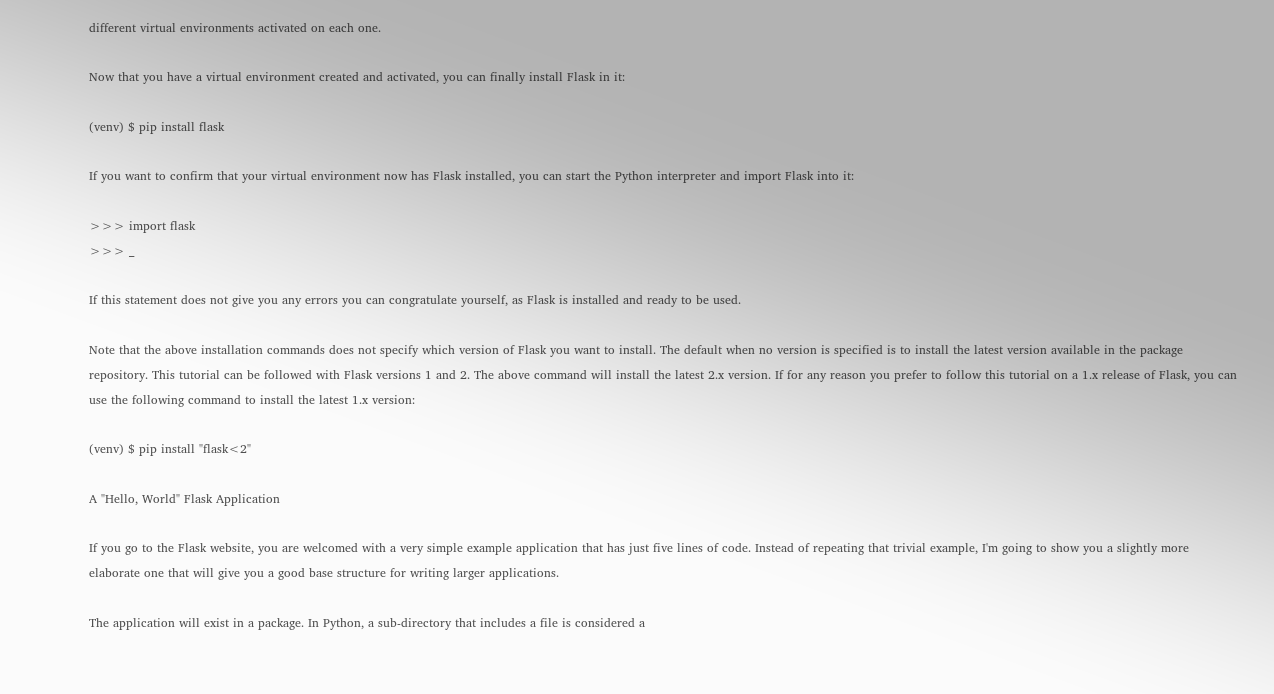different virtual environments activated on each one.

Now that you have a virtual environment created and activated, you can finally install Flask in it:

(venv) $ pip install flask

If you want to confirm that your virtual environment now has Flask installed, you can start the Python interpreter and import Flask into it:

>>> import flask
>>> _

If this statement does not give you any errors you can congratulate yourself, as Flask is installed and ready to be used.

Note that the above installation commands does not specify which version of Flask you want to install. The default when no version is specified is to install the latest version available in the package repository. This tutorial can be followed with Flask versions 1 and 2. The above command will install the latest 2.x version. If for any reason you prefer to follow this tutorial on a 1.x release of Flask, you can use the following command to install the latest 1.x version:

(venv) $ pip install "flask<2"

A "Hello, World" Flask Application

If you go to the Flask website, you are welcomed with a very simple example application that has just five lines of code. Instead of repeating that trivial example, I'm going to show you a slightly more elaborate one that will give you a good base structure for writing larger applications.

The application will exist in a package. In Python, a sub-directory that includes a file is considered a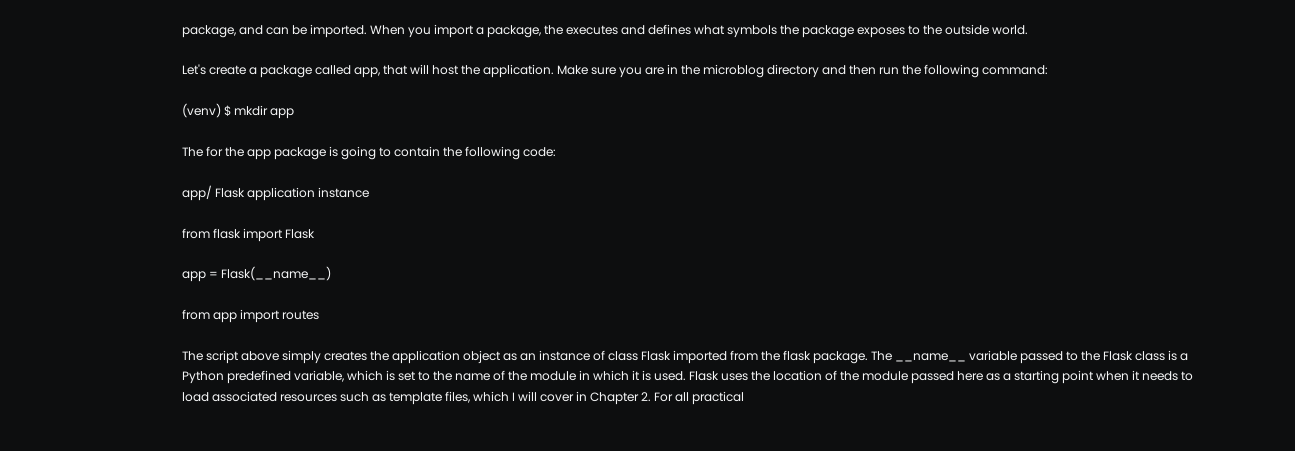package, and can be imported. When you import a package, the executes and defines what symbols the package exposes to the outside world.

Let's create a package called app, that will host the application. Make sure you are in the microblog directory and then run the following command:

(venv) $ mkdir app

The for the app package is going to contain the following code:

app/ Flask application instance

from flask import Flask

app = Flask(__name__)

from app import routes

The script above simply creates the application object as an instance of class Flask imported from the flask package. The __name__ variable passed to the Flask class is a Python predefined variable, which is set to the name of the module in which it is used. Flask uses the location of the module passed here as a starting point when it needs to load associated resources such as template files, which I will cover in Chapter 2. For all practical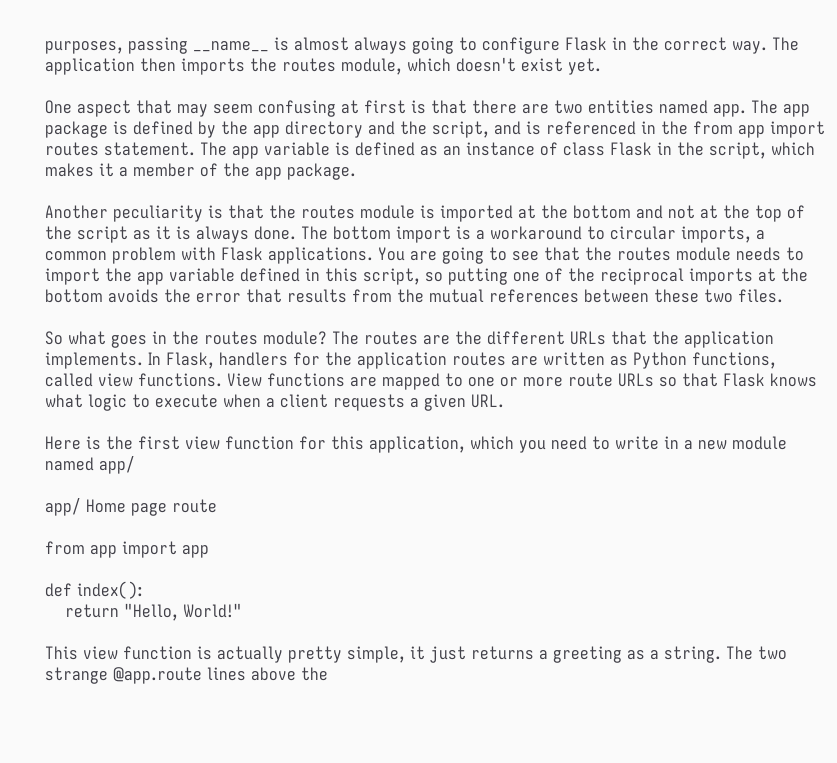purposes, passing __name__ is almost always going to configure Flask in the correct way. The application then imports the routes module, which doesn't exist yet.

One aspect that may seem confusing at first is that there are two entities named app. The app package is defined by the app directory and the script, and is referenced in the from app import routes statement. The app variable is defined as an instance of class Flask in the script, which makes it a member of the app package.

Another peculiarity is that the routes module is imported at the bottom and not at the top of the script as it is always done. The bottom import is a workaround to circular imports, a common problem with Flask applications. You are going to see that the routes module needs to import the app variable defined in this script, so putting one of the reciprocal imports at the bottom avoids the error that results from the mutual references between these two files.

So what goes in the routes module? The routes are the different URLs that the application implements. In Flask, handlers for the application routes are written as Python functions, called view functions. View functions are mapped to one or more route URLs so that Flask knows what logic to execute when a client requests a given URL.

Here is the first view function for this application, which you need to write in a new module named app/

app/ Home page route

from app import app

def index():
    return "Hello, World!"

This view function is actually pretty simple, it just returns a greeting as a string. The two strange @app.route lines above the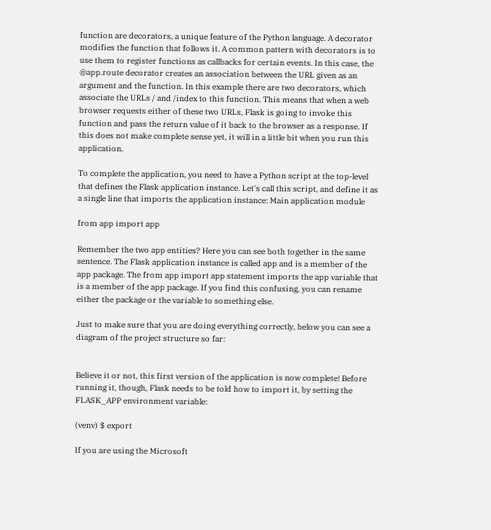function are decorators, a unique feature of the Python language. A decorator modifies the function that follows it. A common pattern with decorators is to use them to register functions as callbacks for certain events. In this case, the @app.route decorator creates an association between the URL given as an argument and the function. In this example there are two decorators, which associate the URLs / and /index to this function. This means that when a web browser requests either of these two URLs, Flask is going to invoke this function and pass the return value of it back to the browser as a response. If this does not make complete sense yet, it will in a little bit when you run this application.

To complete the application, you need to have a Python script at the top-level that defines the Flask application instance. Let's call this script, and define it as a single line that imports the application instance: Main application module

from app import app

Remember the two app entities? Here you can see both together in the same sentence. The Flask application instance is called app and is a member of the app package. The from app import app statement imports the app variable that is a member of the app package. If you find this confusing, you can rename either the package or the variable to something else.

Just to make sure that you are doing everything correctly, below you can see a diagram of the project structure so far:


Believe it or not, this first version of the application is now complete! Before running it, though, Flask needs to be told how to import it, by setting the FLASK_APP environment variable:

(venv) $ export

If you are using the Microsoft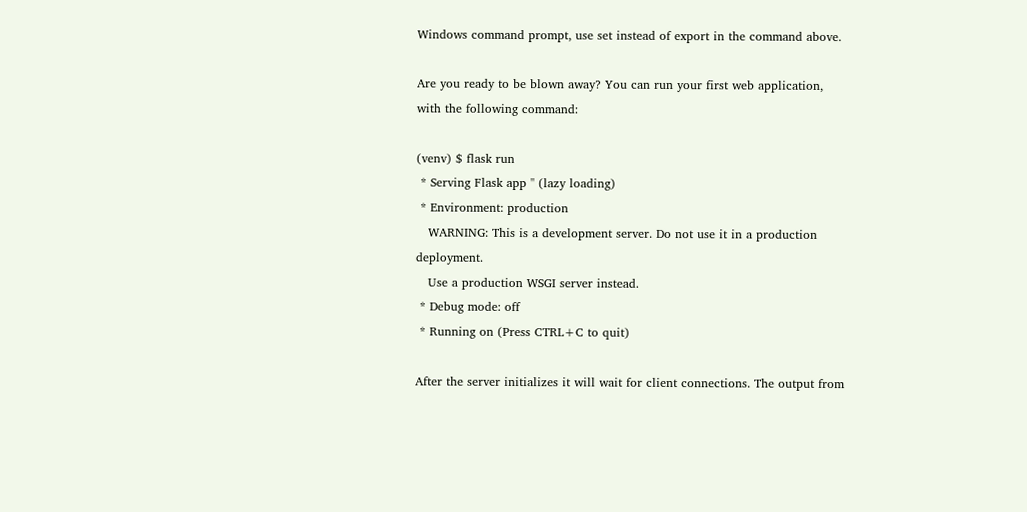Windows command prompt, use set instead of export in the command above.

Are you ready to be blown away? You can run your first web application, with the following command:

(venv) $ flask run
 * Serving Flask app '' (lazy loading)
 * Environment: production
   WARNING: This is a development server. Do not use it in a production deployment.
   Use a production WSGI server instead.
 * Debug mode: off
 * Running on (Press CTRL+C to quit)

After the server initializes it will wait for client connections. The output from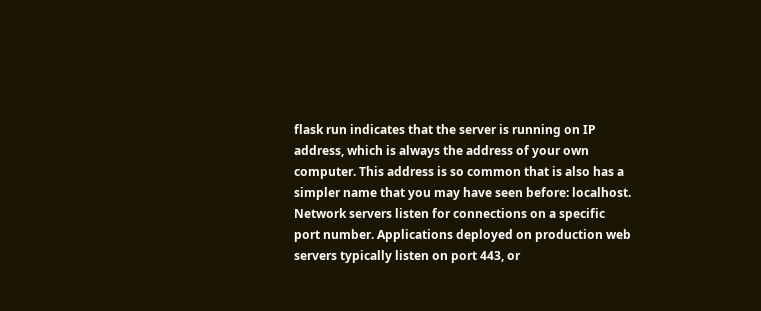flask run indicates that the server is running on IP address, which is always the address of your own computer. This address is so common that is also has a simpler name that you may have seen before: localhost. Network servers listen for connections on a specific port number. Applications deployed on production web servers typically listen on port 443, or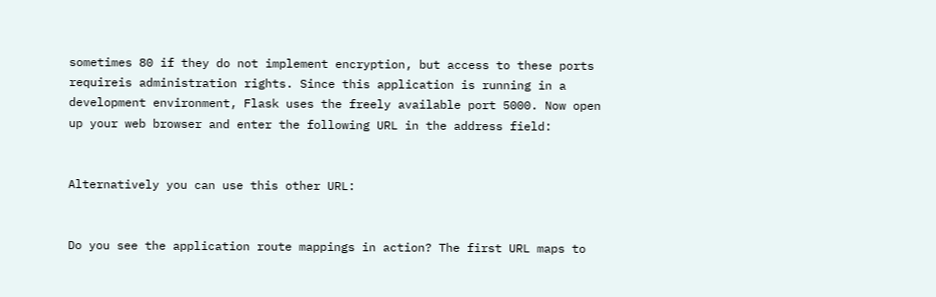sometimes 80 if they do not implement encryption, but access to these ports requireis administration rights. Since this application is running in a development environment, Flask uses the freely available port 5000. Now open up your web browser and enter the following URL in the address field:


Alternatively you can use this other URL:


Do you see the application route mappings in action? The first URL maps to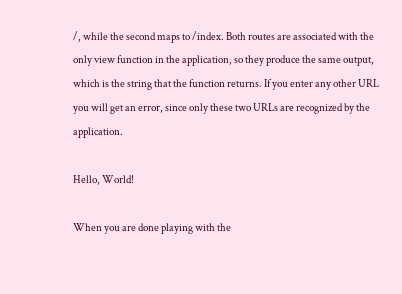/, while the second maps to /index. Both routes are associated with the only view function in the application, so they produce the same output, which is the string that the function returns. If you enter any other URL you will get an error, since only these two URLs are recognized by the application.

Hello, World!

When you are done playing with the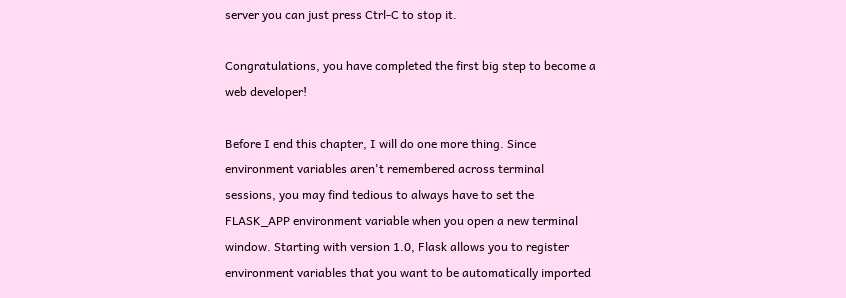server you can just press Ctrl-C to stop it.

Congratulations, you have completed the first big step to become a web developer!

Before I end this chapter, I will do one more thing. Since environment variables aren't remembered across terminal sessions, you may find tedious to always have to set the FLASK_APP environment variable when you open a new terminal window. Starting with version 1.0, Flask allows you to register environment variables that you want to be automatically imported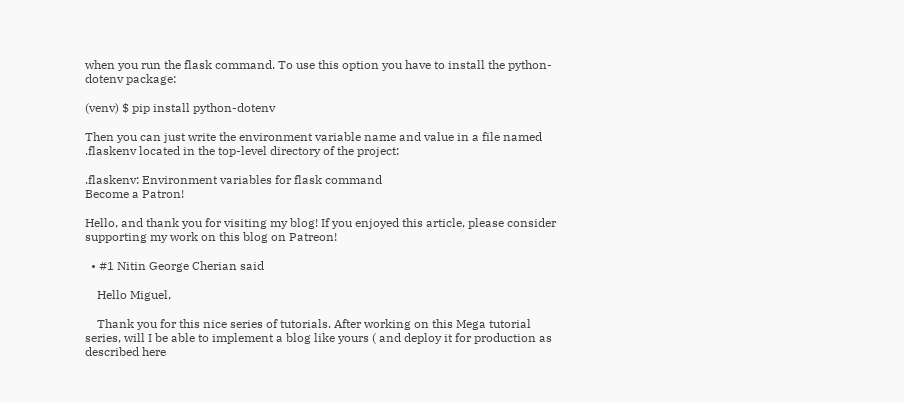when you run the flask command. To use this option you have to install the python-dotenv package:

(venv) $ pip install python-dotenv

Then you can just write the environment variable name and value in a file named .flaskenv located in the top-level directory of the project:

.flaskenv: Environment variables for flask command
Become a Patron!

Hello, and thank you for visiting my blog! If you enjoyed this article, please consider supporting my work on this blog on Patreon!

  • #1 Nitin George Cherian said

    Hello Miguel,

    Thank you for this nice series of tutorials. After working on this Mega tutorial series, will I be able to implement a blog like yours ( and deploy it for production as described here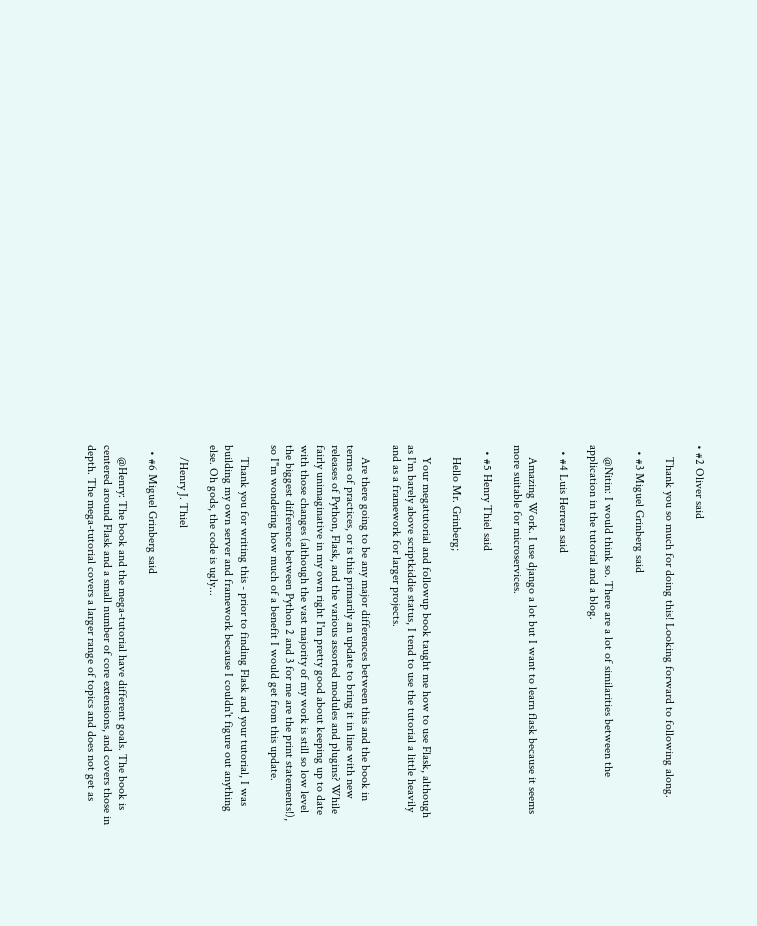• #2 Oliver said

    Thank you so much for doing this! Looking forward to following along.

  • #3 Miguel Grinberg said

    @Nitin: I would think so. There are a lot of similarities between the application in the tutorial and a blog.

  • #4 Luis Herrera said

    Amazing Work. I use django a lot but I want to learn flask because it seems more suitable for microservices.

  • #5 Henry Thiel said

    Hello Mr. Grinberg;

    Your megatutorial and followup book taught me how to use Flask, although as I'm barely above scriptkiddie status, I tend to use the tutorial a little heavily and as a framework for larger projects.

    Are there going to be any major differences between this and the book in terms of practices, or is this primarily an update to bring it in line with new releases of Python, Flask, and the various assorted modules and plugins? While fairly unimaginative in my own right I'm pretty good about keeping up to date with those changes (although the vast majority of my work is still so low level the biggest difference between Python 2 and 3 for me are the print statements!), so I"m wondering how much of a benefit I would get from this update.

    Thank you for writing this - prior to finding Flask and your tutorial, I was building my own server and framework because I couldn't figure out anything else. Oh gods, the code is ugly...

    /Henry J. Thiel

  • #6 Miguel Grinberg said

    @Henry: The book and the mega-tutorial have different goals. The book is centered around Flask and a small number of core extensions, and covers those in depth. The mega-tutorial covers a larger range of topics and does not get as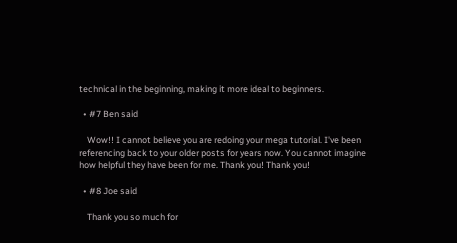technical in the beginning, making it more ideal to beginners.

  • #7 Ben said

    Wow!! I cannot believe you are redoing your mega tutorial. I've been referencing back to your older posts for years now. You cannot imagine how helpful they have been for me. Thank you! Thank you!

  • #8 Joe said

    Thank you so much for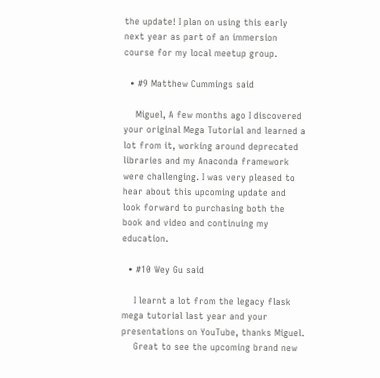the update! I plan on using this early next year as part of an immersion course for my local meetup group.

  • #9 Matthew Cummings said

    Miguel, A few months ago I discovered your original Mega Tutorial and learned a lot from it, working around deprecated libraries and my Anaconda framework were challenging. I was very pleased to hear about this upcoming update and look forward to purchasing both the book and video and continuing my education.

  • #10 Wey Gu said

    I learnt a lot from the legacy flask mega tutorial last year and your presentations on YouTube, thanks Miguel.
    Great to see the upcoming brand new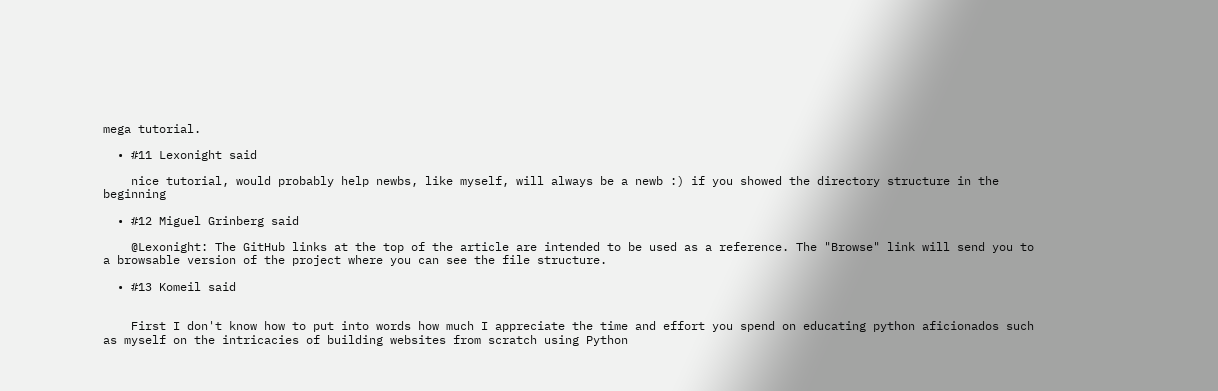mega tutorial.

  • #11 Lexonight said

    nice tutorial, would probably help newbs, like myself, will always be a newb :) if you showed the directory structure in the beginning

  • #12 Miguel Grinberg said

    @Lexonight: The GitHub links at the top of the article are intended to be used as a reference. The "Browse" link will send you to a browsable version of the project where you can see the file structure.

  • #13 Komeil said


    First I don't know how to put into words how much I appreciate the time and effort you spend on educating python aficionados such as myself on the intricacies of building websites from scratch using Python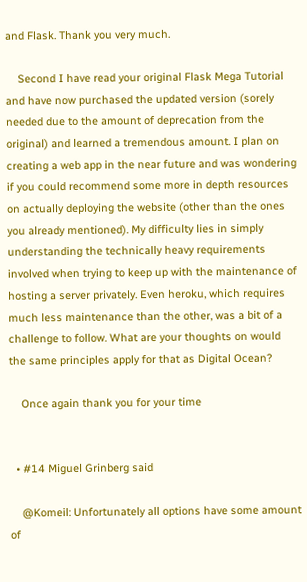and Flask. Thank you very much.

    Second I have read your original Flask Mega Tutorial and have now purchased the updated version (sorely needed due to the amount of deprecation from the original) and learned a tremendous amount. I plan on creating a web app in the near future and was wondering if you could recommend some more in depth resources on actually deploying the website (other than the ones you already mentioned). My difficulty lies in simply understanding the technically heavy requirements involved when trying to keep up with the maintenance of hosting a server privately. Even heroku, which requires much less maintenance than the other, was a bit of a challenge to follow. What are your thoughts on would the same principles apply for that as Digital Ocean?

    Once again thank you for your time


  • #14 Miguel Grinberg said

    @Komeil: Unfortunately all options have some amount of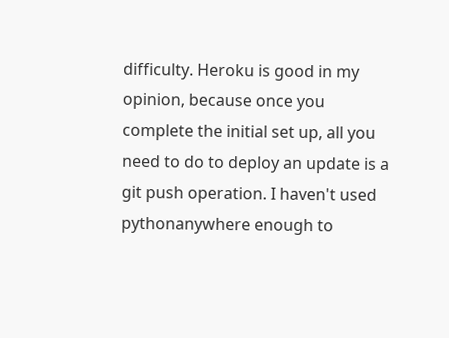difficulty. Heroku is good in my opinion, because once you complete the initial set up, all you need to do to deploy an update is a git push operation. I haven't used pythonanywhere enough to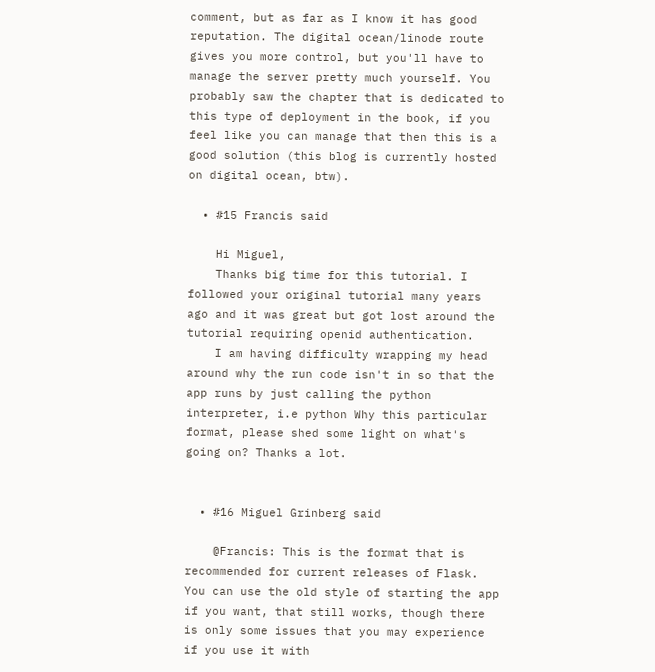comment, but as far as I know it has good reputation. The digital ocean/linode route gives you more control, but you'll have to manage the server pretty much yourself. You probably saw the chapter that is dedicated to this type of deployment in the book, if you feel like you can manage that then this is a good solution (this blog is currently hosted on digital ocean, btw).

  • #15 Francis said

    Hi Miguel,
    Thanks big time for this tutorial. I followed your original tutorial many years ago and it was great but got lost around the tutorial requiring openid authentication.
    I am having difficulty wrapping my head around why the run code isn't in so that the app runs by just calling the python interpreter, i.e python Why this particular format, please shed some light on what's going on? Thanks a lot.


  • #16 Miguel Grinberg said

    @Francis: This is the format that is recommended for current releases of Flask. You can use the old style of starting the app if you want, that still works, though there is only some issues that you may experience if you use it with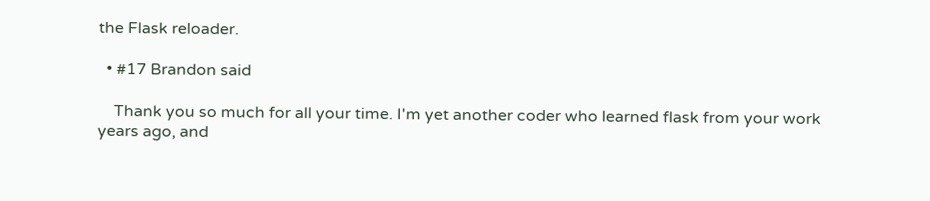the Flask reloader.

  • #17 Brandon said

    Thank you so much for all your time. I'm yet another coder who learned flask from your work years ago, and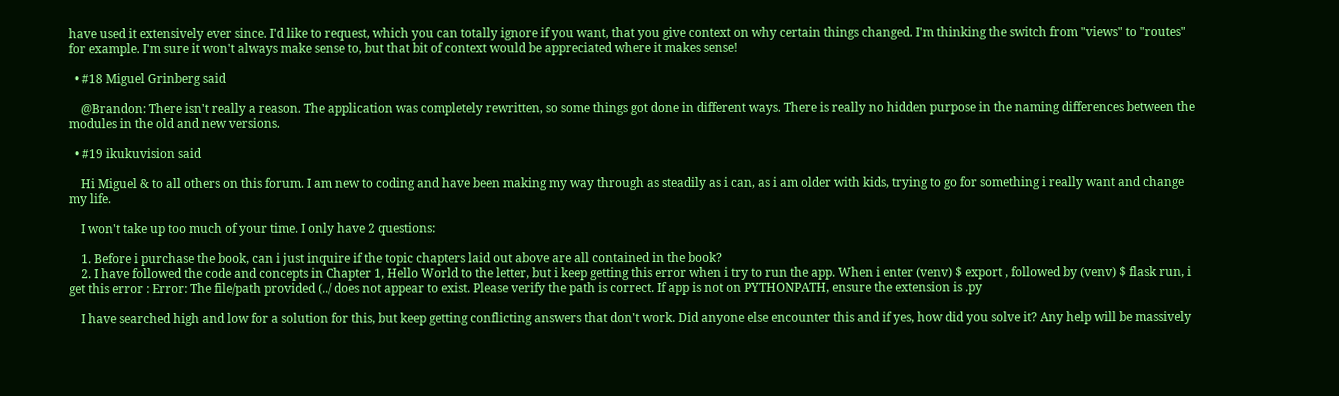have used it extensively ever since. I'd like to request, which you can totally ignore if you want, that you give context on why certain things changed. I'm thinking the switch from "views" to "routes" for example. I'm sure it won't always make sense to, but that bit of context would be appreciated where it makes sense!

  • #18 Miguel Grinberg said

    @Brandon: There isn't really a reason. The application was completely rewritten, so some things got done in different ways. There is really no hidden purpose in the naming differences between the modules in the old and new versions.

  • #19 ikukuvision said

    Hi Miguel & to all others on this forum. I am new to coding and have been making my way through as steadily as i can, as i am older with kids, trying to go for something i really want and change my life.

    I won't take up too much of your time. I only have 2 questions:

    1. Before i purchase the book, can i just inquire if the topic chapters laid out above are all contained in the book?
    2. I have followed the code and concepts in Chapter 1, Hello World to the letter, but i keep getting this error when i try to run the app. When i enter (venv) $ export , followed by (venv) $ flask run, i get this error : Error: The file/path provided (../ does not appear to exist. Please verify the path is correct. If app is not on PYTHONPATH, ensure the extension is .py

    I have searched high and low for a solution for this, but keep getting conflicting answers that don't work. Did anyone else encounter this and if yes, how did you solve it? Any help will be massively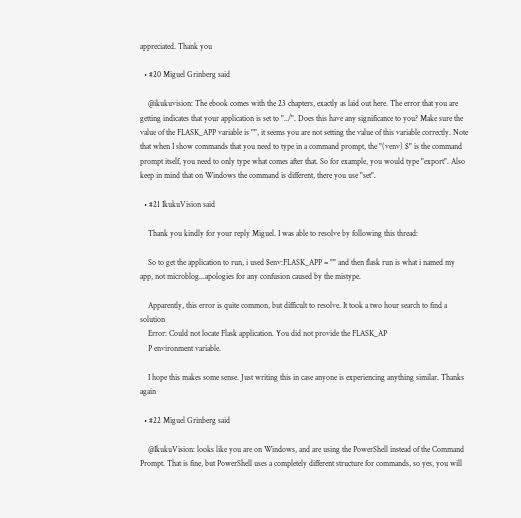appreciated. Thank you

  • #20 Miguel Grinberg said

    @ikukuvision: The ebook comes with the 23 chapters, exactly as laid out here. The error that you are getting indicates that your application is set to "../". Does this have any significance to you? Make sure the value of the FLASK_APP variable is "", it seems you are not setting the value of this variable correctly. Note that when I show commands that you need to type in a command prompt, the "(venv) $" is the command prompt itself, you need to only type what comes after that. So for example, you would type "export". Also keep in mind that on Windows the command is different, there you use "set".

  • #21 IkukuVision said

    Thank you kindly for your reply Miguel. I was able to resolve by following this thread:

    So to get the application to run, i used $env:FLASK_APP = "" and then flask run is what i named my app, not microblog...apologies for any confusion caused by the mistype.

    Apparently, this error is quite common, but difficult to resolve. It took a two hour search to find a solution
    Error: Could not locate Flask application. You did not provide the FLASK_AP
    P environment variable.

    I hope this makes some sense. Just writing this in case anyone is experiencing anything similar. Thanks again

  • #22 Miguel Grinberg said

    @IkukuVision: looks like you are on Windows, and are using the PowerShell instead of the Command Prompt. That is fine, but PowerShell uses a completely different structure for commands, so yes, you will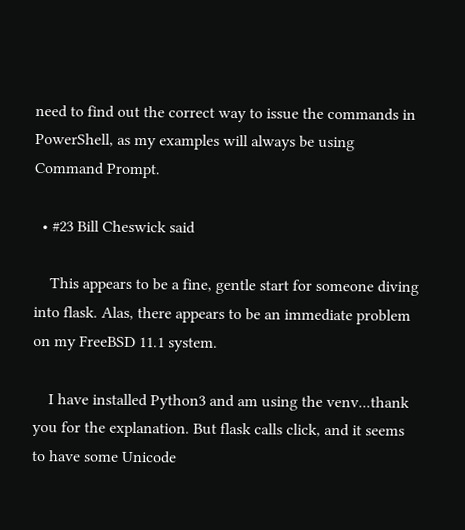need to find out the correct way to issue the commands in PowerShell, as my examples will always be using Command Prompt.

  • #23 Bill Cheswick said

    This appears to be a fine, gentle start for someone diving into flask. Alas, there appears to be an immediate problem on my FreeBSD 11.1 system.

    I have installed Python3 and am using the venv...thank you for the explanation. But flask calls click, and it seems to have some Unicode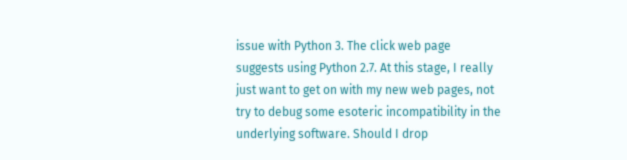issue with Python 3. The click web page suggests using Python 2.7. At this stage, I really just want to get on with my new web pages, not try to debug some esoteric incompatibility in the underlying software. Should I drop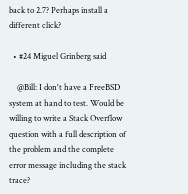back to 2.7? Perhaps install a different click?

  • #24 Miguel Grinberg said

    @Bill: I don't have a FreeBSD system at hand to test. Would be willing to write a Stack Overflow question with a full description of the problem and the complete error message including the stack trace?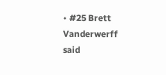• #25 Brett Vanderwerff said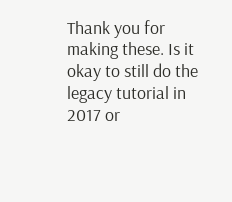Thank you for making these. Is it okay to still do the legacy tutorial in 2017 or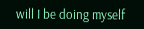will I be doing myself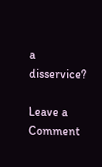a disservice?

Leave a Comment